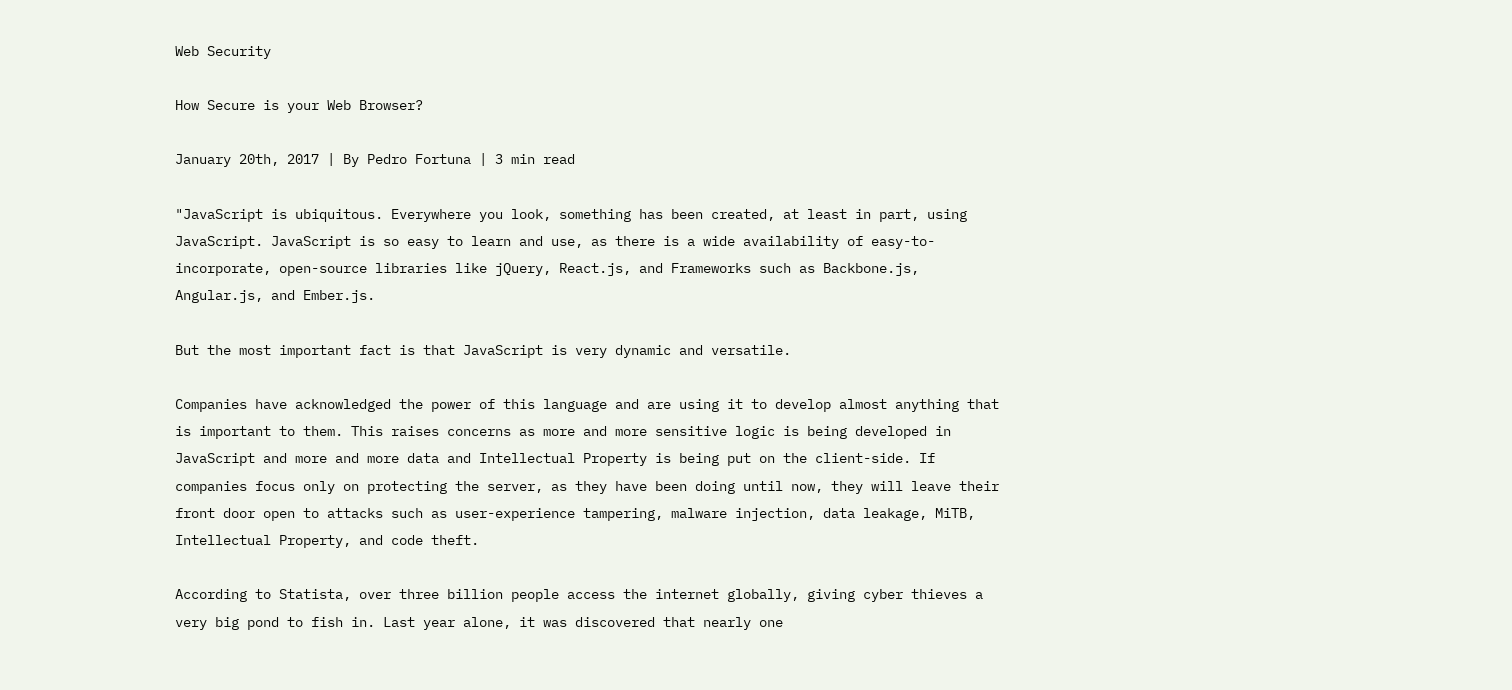Web Security

How Secure is your Web Browser?

January 20th, 2017 | By Pedro Fortuna | 3 min read

"JavaScript is ubiquitous. Everywhere you look, something has been created, at least in part, using JavaScript. JavaScript is so easy to learn and use, as there is a wide availability of easy-to-incorporate, open-source libraries like jQuery, React.js, and Frameworks such as Backbone.js, Angular.js, and Ember.js.

But the most important fact is that JavaScript is very dynamic and versatile.

Companies have acknowledged the power of this language and are using it to develop almost anything that is important to them. This raises concerns as more and more sensitive logic is being developed in JavaScript and more and more data and Intellectual Property is being put on the client-side. If companies focus only on protecting the server, as they have been doing until now, they will leave their front door open to attacks such as user-experience tampering, malware injection, data leakage, MiTB, Intellectual Property, and code theft.

According to Statista, over three billion people access the internet globally, giving cyber thieves a very big pond to fish in. Last year alone, it was discovered that nearly one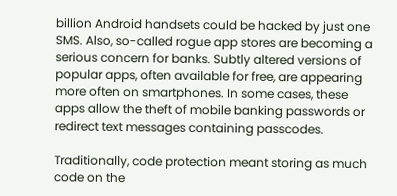billion Android handsets could be hacked by just one SMS. Also, so-called rogue app stores are becoming a serious concern for banks. Subtly altered versions of popular apps, often available for free, are appearing more often on smartphones. In some cases, these apps allow the theft of mobile banking passwords or redirect text messages containing passcodes.

Traditionally, code protection meant storing as much code on the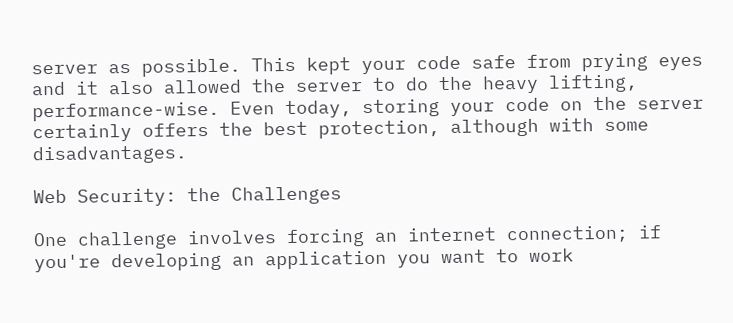server as possible. This kept your code safe from prying eyes and it also allowed the server to do the heavy lifting, performance-wise. Even today, storing your code on the server certainly offers the best protection, although with some disadvantages.

Web Security: the Challenges

One challenge involves forcing an internet connection; if you're developing an application you want to work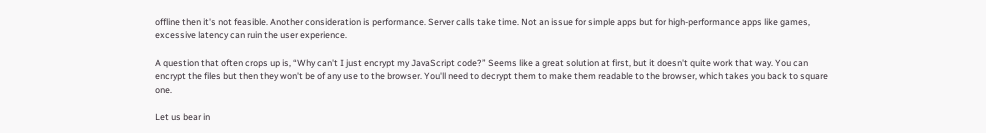offline then it's not feasible. Another consideration is performance. Server calls take time. Not an issue for simple apps but for high-performance apps like games, excessive latency can ruin the user experience.

A question that often crops up is, “Why can't I just encrypt my JavaScript code?” Seems like a great solution at first, but it doesn't quite work that way. You can encrypt the files but then they won't be of any use to the browser. You'll need to decrypt them to make them readable to the browser, which takes you back to square one.

Let us bear in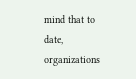mind that to date, organizations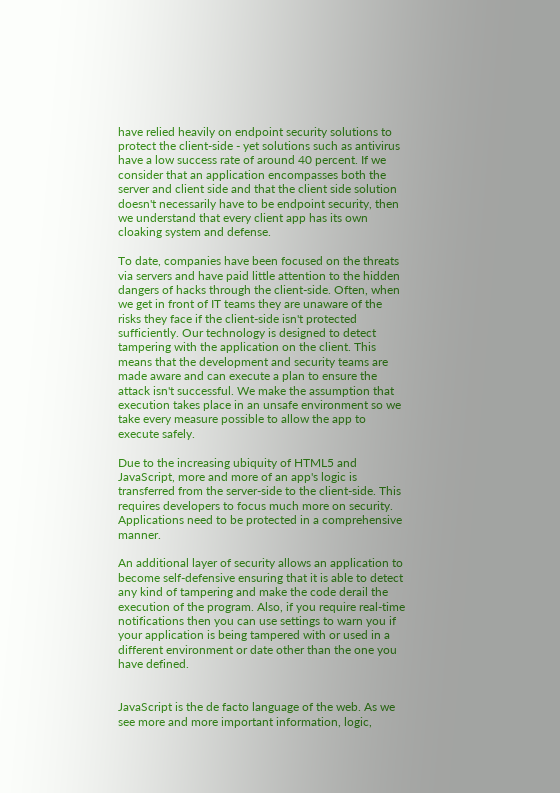have relied heavily on endpoint security solutions to protect the client-side - yet solutions such as antivirus have a low success rate of around 40 percent. If we consider that an application encompasses both the server and client side and that the client side solution doesn't necessarily have to be endpoint security, then we understand that every client app has its own cloaking system and defense.

To date, companies have been focused on the threats via servers and have paid little attention to the hidden dangers of hacks through the client-side. Often, when we get in front of IT teams they are unaware of the risks they face if the client-side isn't protected sufficiently. Our technology is designed to detect tampering with the application on the client. This means that the development and security teams are made aware and can execute a plan to ensure the attack isn't successful. We make the assumption that execution takes place in an unsafe environment so we take every measure possible to allow the app to execute safely.

Due to the increasing ubiquity of HTML5 and JavaScript, more and more of an app's logic is transferred from the server-side to the client-side. This requires developers to focus much more on security. Applications need to be protected in a comprehensive manner.

An additional layer of security allows an application to become self-defensive ensuring that it is able to detect any kind of tampering and make the code derail the execution of the program. Also, if you require real-time notifications then you can use settings to warn you if your application is being tampered with or used in a different environment or date other than the one you have defined.


JavaScript is the de facto language of the web. As we see more and more important information, logic,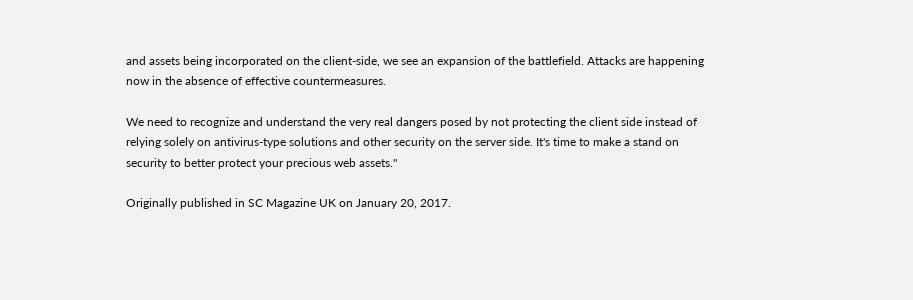and assets being incorporated on the client-side, we see an expansion of the battlefield. Attacks are happening now in the absence of effective countermeasures.

We need to recognize and understand the very real dangers posed by not protecting the client side instead of relying solely on antivirus-type solutions and other security on the server side. It's time to make a stand on security to better protect your precious web assets."

Originally published in SC Magazine UK on January 20, 2017.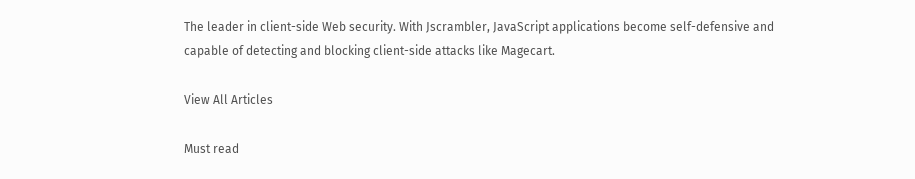The leader in client-side Web security. With Jscrambler, JavaScript applications become self-defensive and capable of detecting and blocking client-side attacks like Magecart.

View All Articles

Must read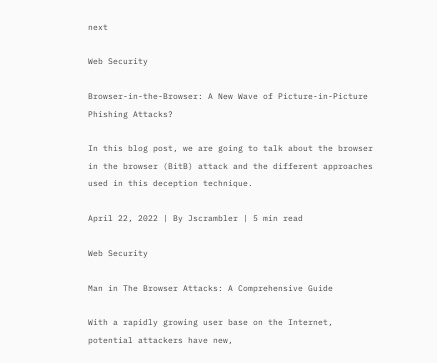next

Web Security

Browser-in-the-Browser: A New Wave of Picture-in-Picture Phishing Attacks?

In this blog post, we are going to talk about the browser in the browser (BitB) attack and the different approaches used in this deception technique.

April 22, 2022 | By Jscrambler | 5 min read

Web Security

Man in The Browser Attacks: A Comprehensive Guide

With a rapidly growing user base on the Internet, potential attackers have new,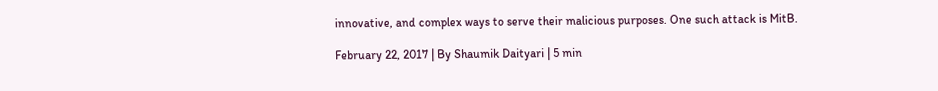innovative, and complex ways to serve their malicious purposes. One such attack is MitB.

February 22, 2017 | By Shaumik Daityari | 5 min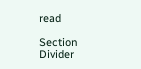read

Section Divider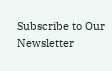Subscribe to Our Newsletter